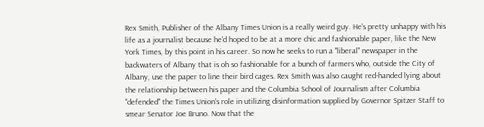Rex Smith, Publisher of the Albany Times Union is a really weird guy. He's pretty unhappy with his life as a journalist because he'd hoped to be at a more chic and fashionable paper, like the New York Times, by this point in his career. So now he seeks to run a "liberal" newspaper in the backwaters of Albany that is oh so fashionable for a bunch of farmers who, outside the City of Albany, use the paper to line their bird cages. Rex Smith was also caught red-handed lying about the relationship between his paper and the Columbia School of Journalism after Columbia "defended" the Times Union's role in utilizing disinformation supplied by Governor Spitzer Staff to smear Senator Joe Bruno. Now that the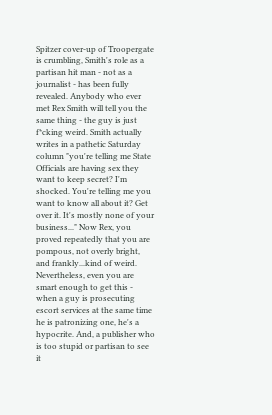Spitzer cover-up of Troopergate is crumbling, Smith's role as a partisan hit man - not as a journalist - has been fully revealed. Anybody who ever met Rex Smith will tell you the same thing - the guy is just f*cking weird. Smith actually writes in a pathetic Saturday column "you're telling me State Officials are having sex they want to keep secret? I'm shocked. You're telling me you want to know all about it? Get over it. It's mostly none of your business..." Now Rex, you proved repeatedly that you are pompous, not overly bright, and frankly...kind of weird. Nevertheless, even you are smart enough to get this - when a guy is prosecuting escort services at the same time he is patronizing one, he's a hypocrite. And, a publisher who is too stupid or partisan to see it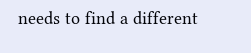needs to find a different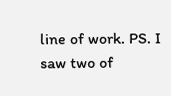line of work. PS. I saw two of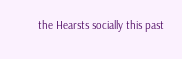the Hearsts socially this past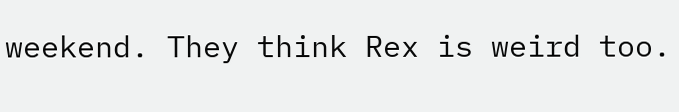weekend. They think Rex is weird too.